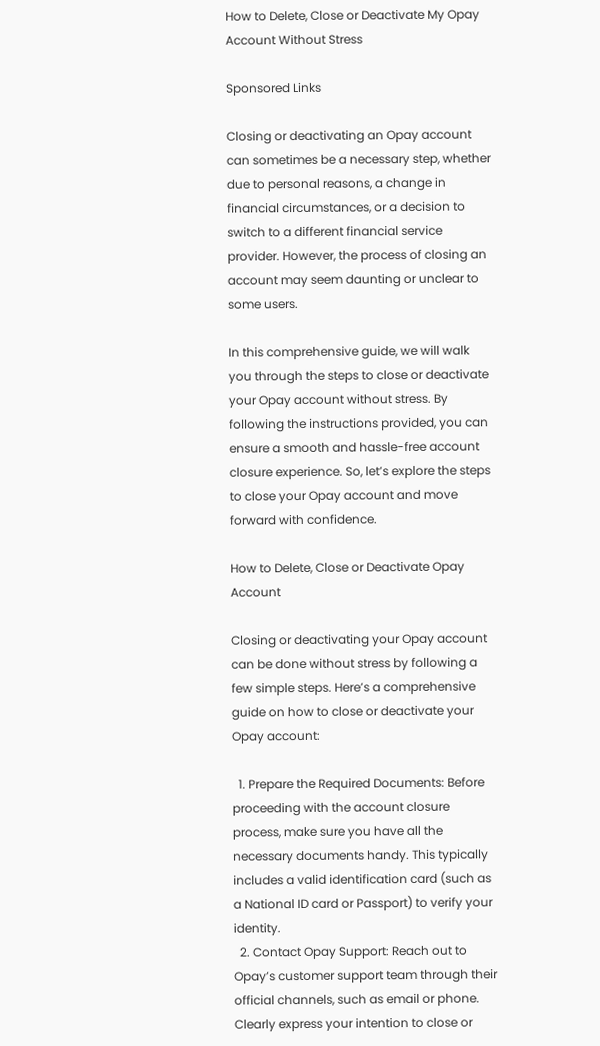How to Delete, Close or Deactivate My Opay Account Without Stress

Sponsored Links

Closing or deactivating an Opay account can sometimes be a necessary step, whether due to personal reasons, a change in financial circumstances, or a decision to switch to a different financial service provider. However, the process of closing an account may seem daunting or unclear to some users.

In this comprehensive guide, we will walk you through the steps to close or deactivate your Opay account without stress. By following the instructions provided, you can ensure a smooth and hassle-free account closure experience. So, let’s explore the steps to close your Opay account and move forward with confidence.

How to Delete, Close or Deactivate Opay Account

Closing or deactivating your Opay account can be done without stress by following a few simple steps. Here’s a comprehensive guide on how to close or deactivate your Opay account:

  1. Prepare the Required Documents: Before proceeding with the account closure process, make sure you have all the necessary documents handy. This typically includes a valid identification card (such as a National ID card or Passport) to verify your identity.
  2. Contact Opay Support: Reach out to Opay’s customer support team through their official channels, such as email or phone. Clearly express your intention to close or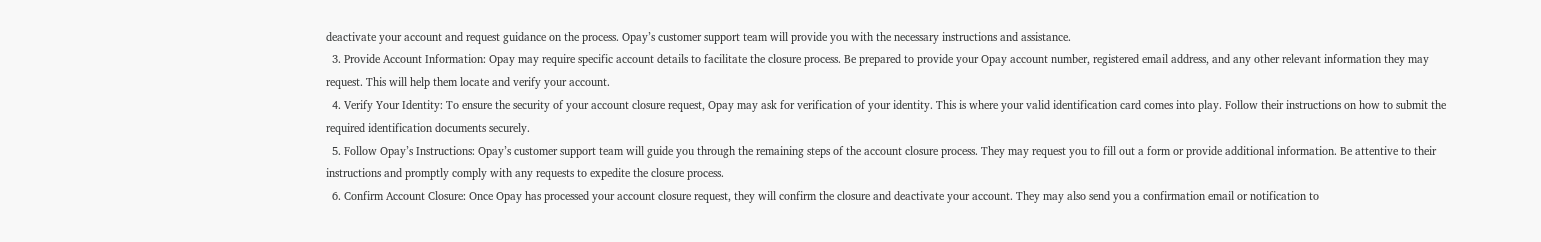deactivate your account and request guidance on the process. Opay’s customer support team will provide you with the necessary instructions and assistance.
  3. Provide Account Information: Opay may require specific account details to facilitate the closure process. Be prepared to provide your Opay account number, registered email address, and any other relevant information they may request. This will help them locate and verify your account.
  4. Verify Your Identity: To ensure the security of your account closure request, Opay may ask for verification of your identity. This is where your valid identification card comes into play. Follow their instructions on how to submit the required identification documents securely.
  5. Follow Opay’s Instructions: Opay’s customer support team will guide you through the remaining steps of the account closure process. They may request you to fill out a form or provide additional information. Be attentive to their instructions and promptly comply with any requests to expedite the closure process.
  6. Confirm Account Closure: Once Opay has processed your account closure request, they will confirm the closure and deactivate your account. They may also send you a confirmation email or notification to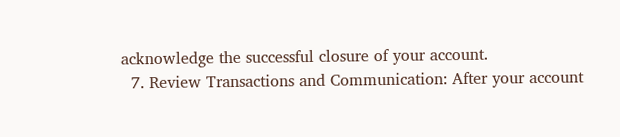acknowledge the successful closure of your account.
  7. Review Transactions and Communication: After your account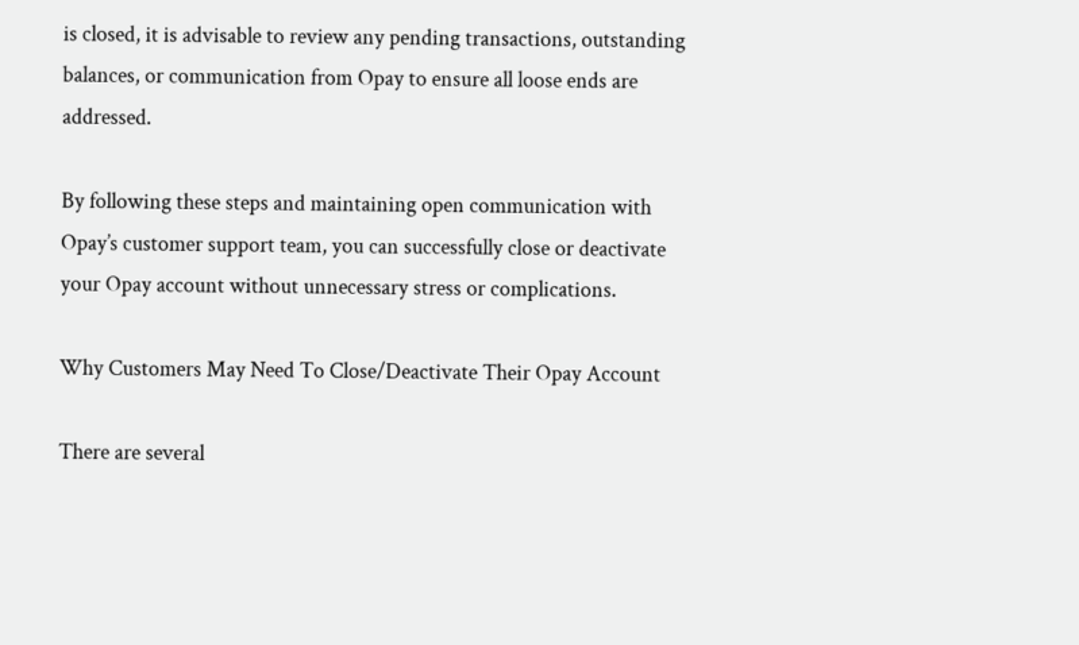is closed, it is advisable to review any pending transactions, outstanding balances, or communication from Opay to ensure all loose ends are addressed.

By following these steps and maintaining open communication with Opay’s customer support team, you can successfully close or deactivate your Opay account without unnecessary stress or complications.

Why Customers May Need To Close/Deactivate Their Opay Account

There are several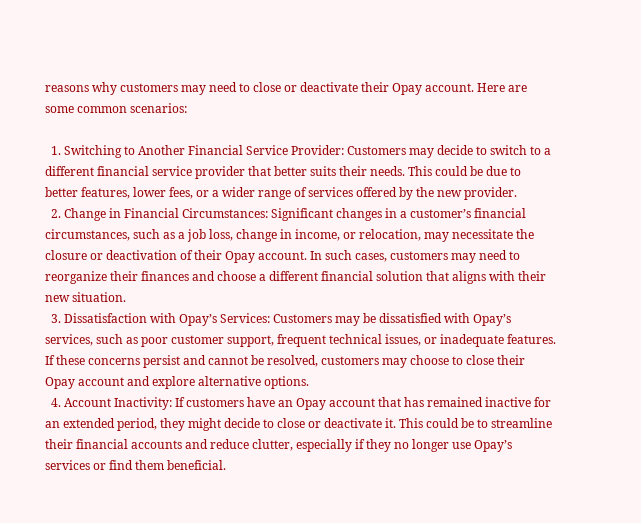reasons why customers may need to close or deactivate their Opay account. Here are some common scenarios:

  1. Switching to Another Financial Service Provider: Customers may decide to switch to a different financial service provider that better suits their needs. This could be due to better features, lower fees, or a wider range of services offered by the new provider.
  2. Change in Financial Circumstances: Significant changes in a customer’s financial circumstances, such as a job loss, change in income, or relocation, may necessitate the closure or deactivation of their Opay account. In such cases, customers may need to reorganize their finances and choose a different financial solution that aligns with their new situation.
  3. Dissatisfaction with Opay’s Services: Customers may be dissatisfied with Opay’s services, such as poor customer support, frequent technical issues, or inadequate features. If these concerns persist and cannot be resolved, customers may choose to close their Opay account and explore alternative options.
  4. Account Inactivity: If customers have an Opay account that has remained inactive for an extended period, they might decide to close or deactivate it. This could be to streamline their financial accounts and reduce clutter, especially if they no longer use Opay’s services or find them beneficial.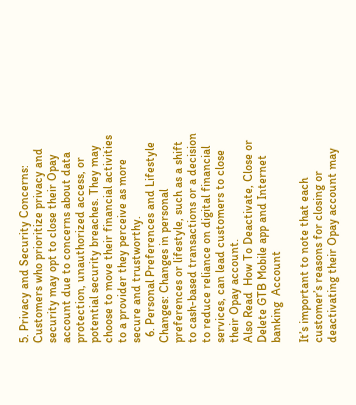5. Privacy and Security Concerns: Customers who prioritize privacy and security may opt to close their Opay account due to concerns about data protection, unauthorized access, or potential security breaches. They may choose to move their financial activities to a provider they perceive as more secure and trustworthy.
  6. Personal Preferences and Lifestyle Changes: Changes in personal preferences or lifestyle, such as a shift to cash-based transactions or a decision to reduce reliance on digital financial services, can lead customers to close their Opay account.
Also Read  How To Deactivate, Close or Delete GTB Mobile app and Internet banking  Account

It’s important to note that each customer’s reasons for closing or deactivating their Opay account may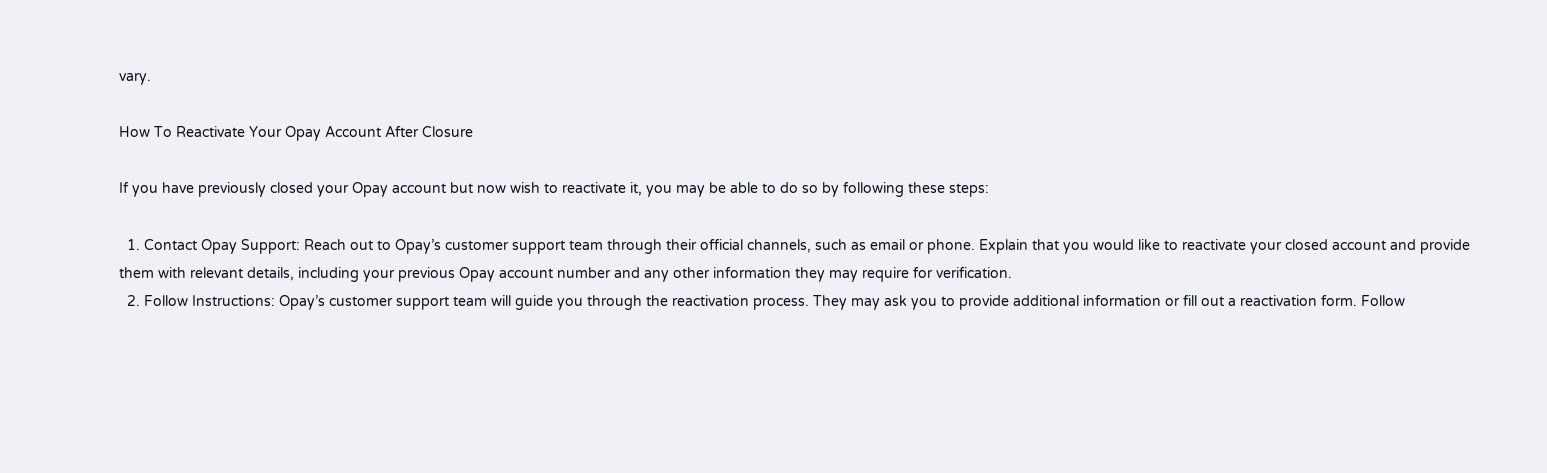vary.

How To Reactivate Your Opay Account After Closure

If you have previously closed your Opay account but now wish to reactivate it, you may be able to do so by following these steps:

  1. Contact Opay Support: Reach out to Opay’s customer support team through their official channels, such as email or phone. Explain that you would like to reactivate your closed account and provide them with relevant details, including your previous Opay account number and any other information they may require for verification.
  2. Follow Instructions: Opay’s customer support team will guide you through the reactivation process. They may ask you to provide additional information or fill out a reactivation form. Follow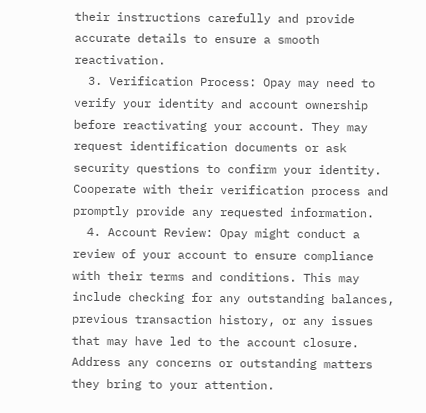their instructions carefully and provide accurate details to ensure a smooth reactivation.
  3. Verification Process: Opay may need to verify your identity and account ownership before reactivating your account. They may request identification documents or ask security questions to confirm your identity. Cooperate with their verification process and promptly provide any requested information.
  4. Account Review: Opay might conduct a review of your account to ensure compliance with their terms and conditions. This may include checking for any outstanding balances, previous transaction history, or any issues that may have led to the account closure. Address any concerns or outstanding matters they bring to your attention.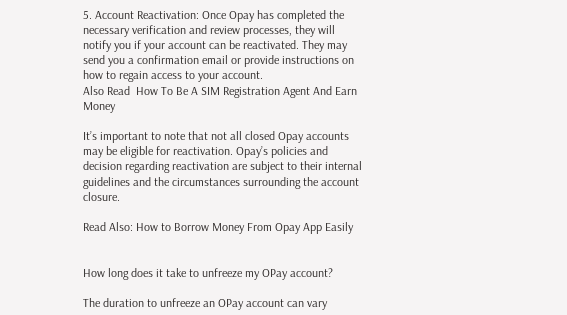5. Account Reactivation: Once Opay has completed the necessary verification and review processes, they will notify you if your account can be reactivated. They may send you a confirmation email or provide instructions on how to regain access to your account.
Also Read  How To Be A SIM Registration Agent And Earn Money

It’s important to note that not all closed Opay accounts may be eligible for reactivation. Opay’s policies and decision regarding reactivation are subject to their internal guidelines and the circumstances surrounding the account closure.

Read Also: How to Borrow Money From Opay App Easily


How long does it take to unfreeze my OPay account?

The duration to unfreeze an OPay account can vary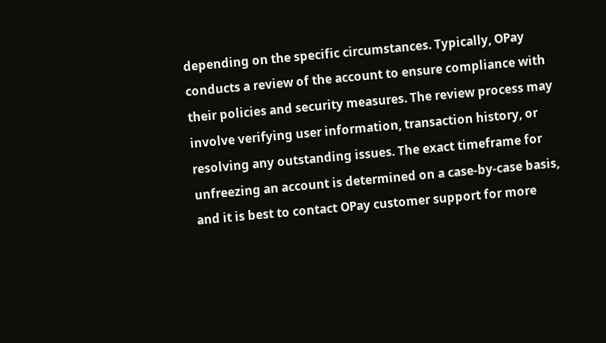depending on the specific circumstances. Typically, OPay conducts a review of the account to ensure compliance with their policies and security measures. The review process may involve verifying user information, transaction history, or resolving any outstanding issues. The exact timeframe for unfreezing an account is determined on a case-by-case basis, and it is best to contact OPay customer support for more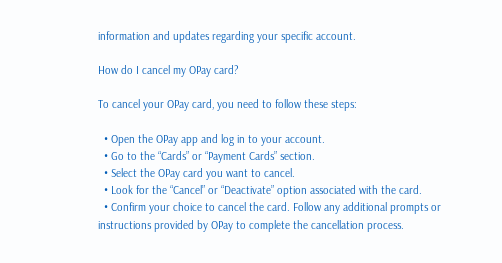information and updates regarding your specific account.

How do I cancel my OPay card?

To cancel your OPay card, you need to follow these steps:

  • Open the OPay app and log in to your account.
  • Go to the “Cards” or “Payment Cards” section.
  • Select the OPay card you want to cancel.
  • Look for the “Cancel” or “Deactivate” option associated with the card.
  • Confirm your choice to cancel the card. Follow any additional prompts or instructions provided by OPay to complete the cancellation process.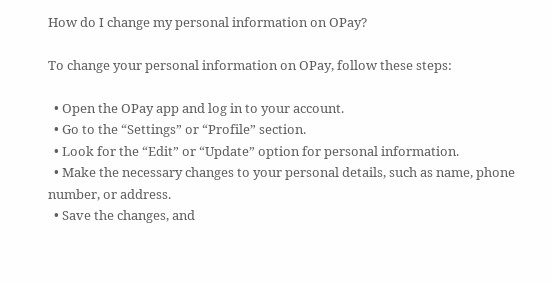How do I change my personal information on OPay?

To change your personal information on OPay, follow these steps:

  • Open the OPay app and log in to your account.
  • Go to the “Settings” or “Profile” section.
  • Look for the “Edit” or “Update” option for personal information.
  • Make the necessary changes to your personal details, such as name, phone number, or address.
  • Save the changes, and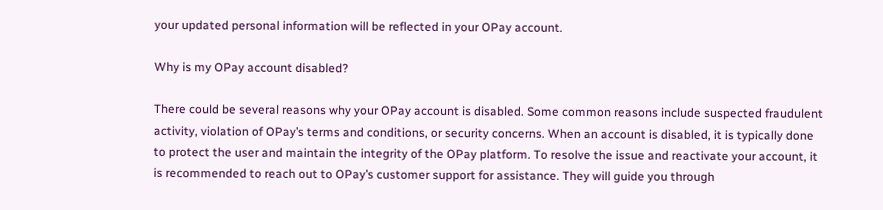your updated personal information will be reflected in your OPay account.

Why is my OPay account disabled?

There could be several reasons why your OPay account is disabled. Some common reasons include suspected fraudulent activity, violation of OPay’s terms and conditions, or security concerns. When an account is disabled, it is typically done to protect the user and maintain the integrity of the OPay platform. To resolve the issue and reactivate your account, it is recommended to reach out to OPay’s customer support for assistance. They will guide you through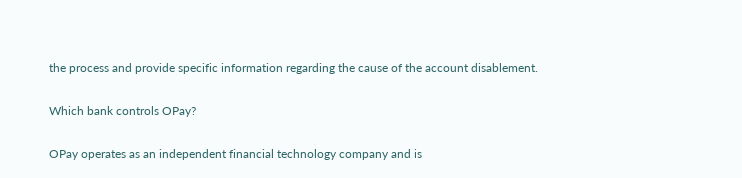the process and provide specific information regarding the cause of the account disablement.

Which bank controls OPay?

OPay operates as an independent financial technology company and is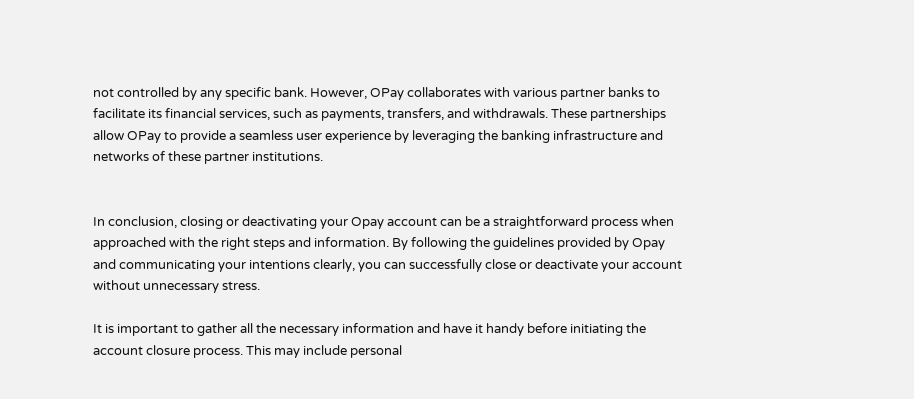not controlled by any specific bank. However, OPay collaborates with various partner banks to facilitate its financial services, such as payments, transfers, and withdrawals. These partnerships allow OPay to provide a seamless user experience by leveraging the banking infrastructure and networks of these partner institutions.


In conclusion, closing or deactivating your Opay account can be a straightforward process when approached with the right steps and information. By following the guidelines provided by Opay and communicating your intentions clearly, you can successfully close or deactivate your account without unnecessary stress.

It is important to gather all the necessary information and have it handy before initiating the account closure process. This may include personal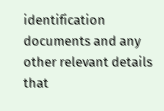identification documents and any other relevant details that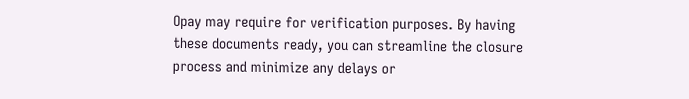Opay may require for verification purposes. By having these documents ready, you can streamline the closure process and minimize any delays or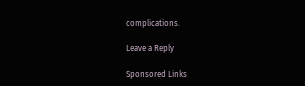complications.

Leave a Reply

Sponsored Links